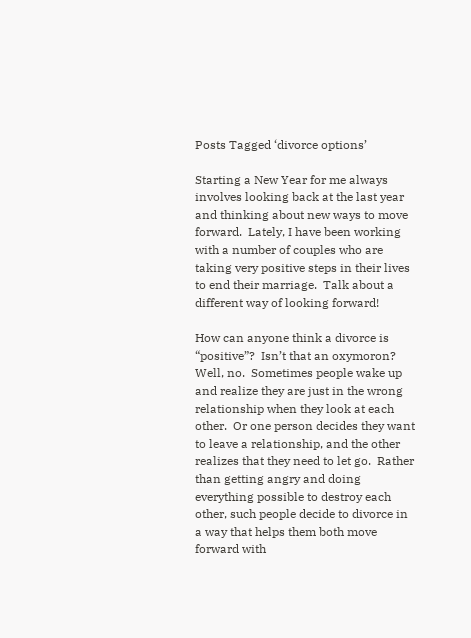Posts Tagged ‘divorce options’

Starting a New Year for me always involves looking back at the last year and thinking about new ways to move forward.  Lately, I have been working with a number of couples who are taking very positive steps in their lives to end their marriage.  Talk about a different way of looking forward!

How can anyone think a divorce is “positive”?  Isn’t that an oxymoron?  Well, no.  Sometimes people wake up and realize they are just in the wrong relationship when they look at each other.  Or one person decides they want to leave a relationship, and the other realizes that they need to let go.  Rather than getting angry and doing everything possible to destroy each other, such people decide to divorce in a way that helps them both move forward with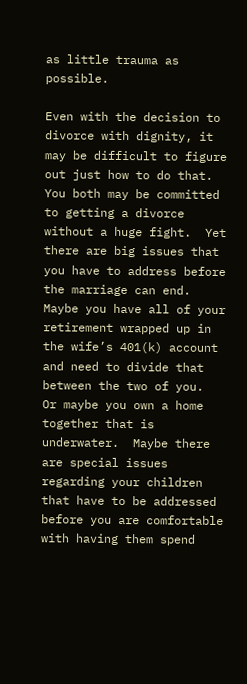as little trauma as possible.

Even with the decision to divorce with dignity, it may be difficult to figure out just how to do that.  You both may be committed to getting a divorce without a huge fight.  Yet there are big issues that you have to address before the marriage can end.  Maybe you have all of your retirement wrapped up in the wife’s 401(k) account and need to divide that between the two of you.  Or maybe you own a home together that is underwater.  Maybe there are special issues regarding your children that have to be addressed before you are comfortable with having them spend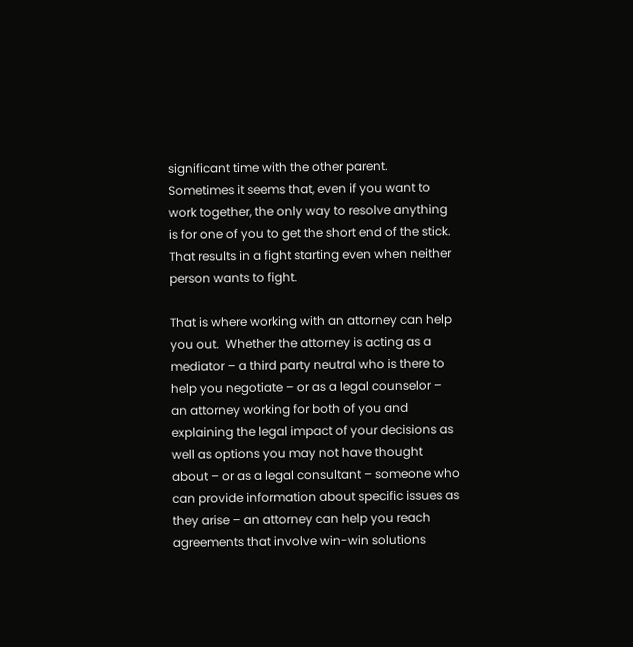significant time with the other parent.  Sometimes it seems that, even if you want to work together, the only way to resolve anything is for one of you to get the short end of the stick.  That results in a fight starting even when neither person wants to fight.

That is where working with an attorney can help you out.  Whether the attorney is acting as a mediator – a third party neutral who is there to help you negotiate – or as a legal counselor – an attorney working for both of you and explaining the legal impact of your decisions as well as options you may not have thought about – or as a legal consultant – someone who can provide information about specific issues as they arise – an attorney can help you reach agreements that involve win-win solutions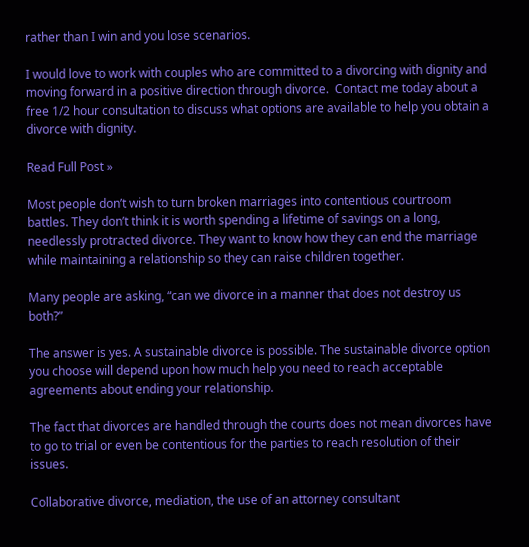rather than I win and you lose scenarios.

I would love to work with couples who are committed to a divorcing with dignity and moving forward in a positive direction through divorce.  Contact me today about a free 1/2 hour consultation to discuss what options are available to help you obtain a divorce with dignity.

Read Full Post »

Most people don’t wish to turn broken marriages into contentious courtroom battles. They don’t think it is worth spending a lifetime of savings on a long, needlessly protracted divorce. They want to know how they can end the marriage while maintaining a relationship so they can raise children together.

Many people are asking, “can we divorce in a manner that does not destroy us both?”

The answer is yes. A sustainable divorce is possible. The sustainable divorce option you choose will depend upon how much help you need to reach acceptable agreements about ending your relationship.

The fact that divorces are handled through the courts does not mean divorces have to go to trial or even be contentious for the parties to reach resolution of their issues.

Collaborative divorce, mediation, the use of an attorney consultant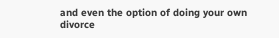and even the option of doing your own divorce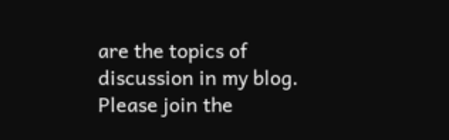are the topics of discussion in my blog. Please join the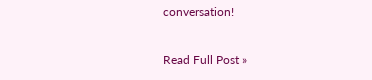conversation!

Read Full Post »